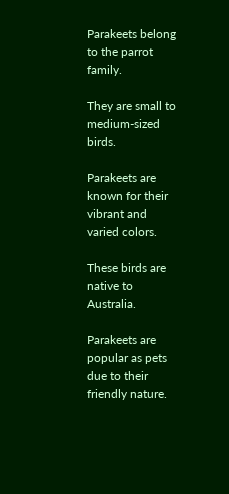Parakeets belong to the parrot family.

They are small to medium-sized birds.

Parakeets are known for their vibrant and varied colors.

These birds are native to Australia.

Parakeets are popular as pets due to their friendly nature.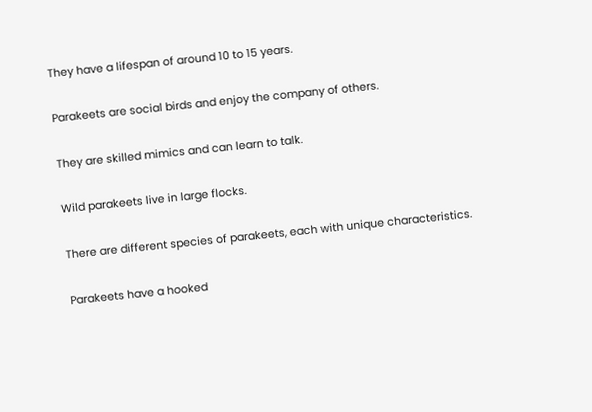They have a lifespan of around 10 to 15 years.

Parakeets are social birds and enjoy the company of others.

They are skilled mimics and can learn to talk.

Wild parakeets live in large flocks.

There are different species of parakeets, each with unique characteristics.

Parakeets have a hooked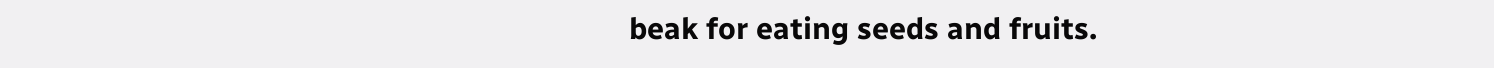beak for eating seeds and fruits.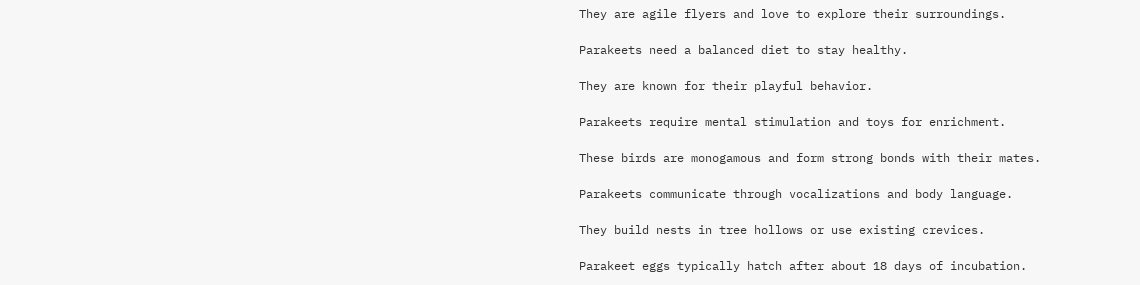They are agile flyers and love to explore their surroundings.

Parakeets need a balanced diet to stay healthy.

They are known for their playful behavior.

Parakeets require mental stimulation and toys for enrichment.

These birds are monogamous and form strong bonds with their mates.

Parakeets communicate through vocalizations and body language.

They build nests in tree hollows or use existing crevices.

Parakeet eggs typically hatch after about 18 days of incubation.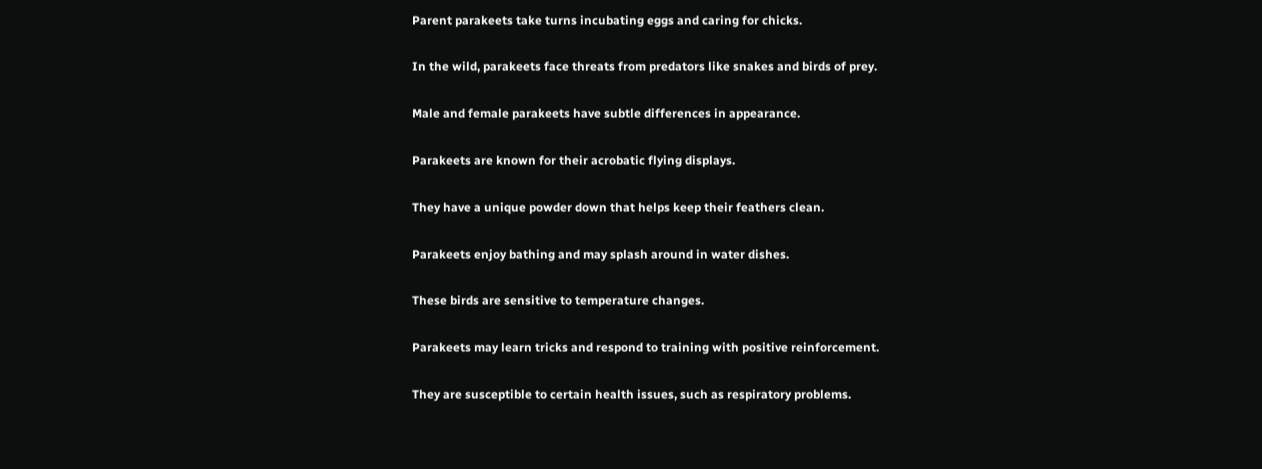Parent parakeets take turns incubating eggs and caring for chicks.

In the wild, parakeets face threats from predators like snakes and birds of prey.

Male and female parakeets have subtle differences in appearance.

Parakeets are known for their acrobatic flying displays.

They have a unique powder down that helps keep their feathers clean.

Parakeets enjoy bathing and may splash around in water dishes.

These birds are sensitive to temperature changes.

Parakeets may learn tricks and respond to training with positive reinforcement.

They are susceptible to certain health issues, such as respiratory problems.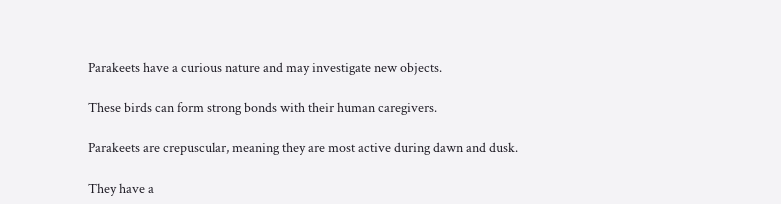Parakeets have a curious nature and may investigate new objects.

These birds can form strong bonds with their human caregivers.

Parakeets are crepuscular, meaning they are most active during dawn and dusk.

They have a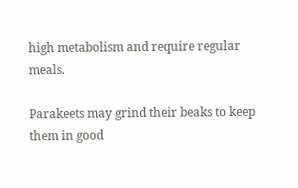high metabolism and require regular meals.

Parakeets may grind their beaks to keep them in good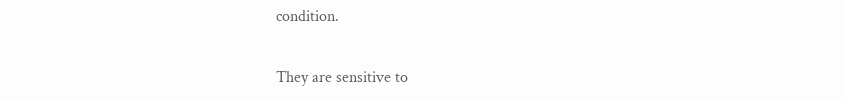condition.

They are sensitive to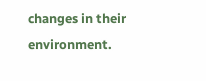changes in their environment.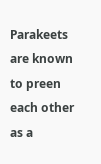Parakeets are known to preen each other as a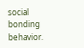social bonding behavior.